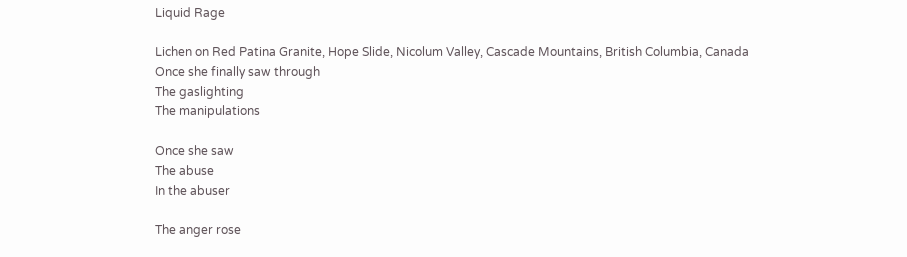Liquid Rage

Lichen on Red Patina Granite, Hope Slide, Nicolum Valley, Cascade Mountains, British Columbia, Canada
Once she finally saw through
The gaslighting
The manipulations

Once she saw
The abuse
In the abuser

The anger rose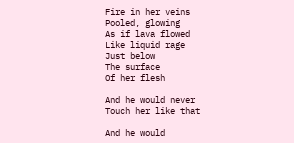Fire in her veins
Pooled, glowing
As if lava flowed
Like liquid rage
Just below
The surface
Of her flesh

And he would never
Touch her like that

And he would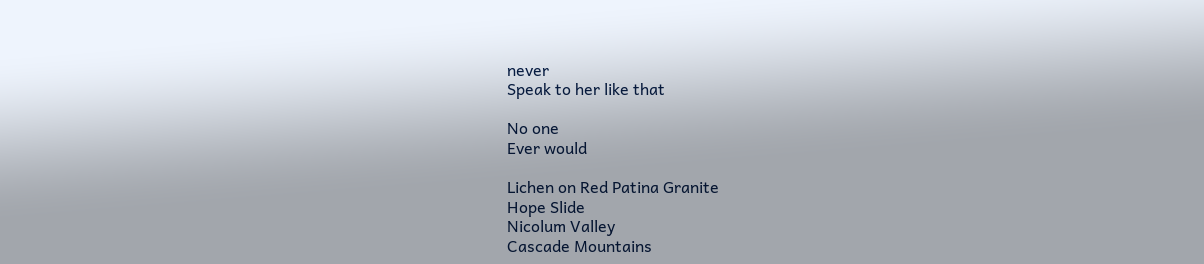never
Speak to her like that

No one
Ever would

Lichen on Red Patina Granite
Hope Slide
Nicolum Valley
Cascade Mountains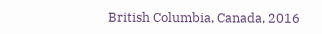British Columbia, Canada, 2016